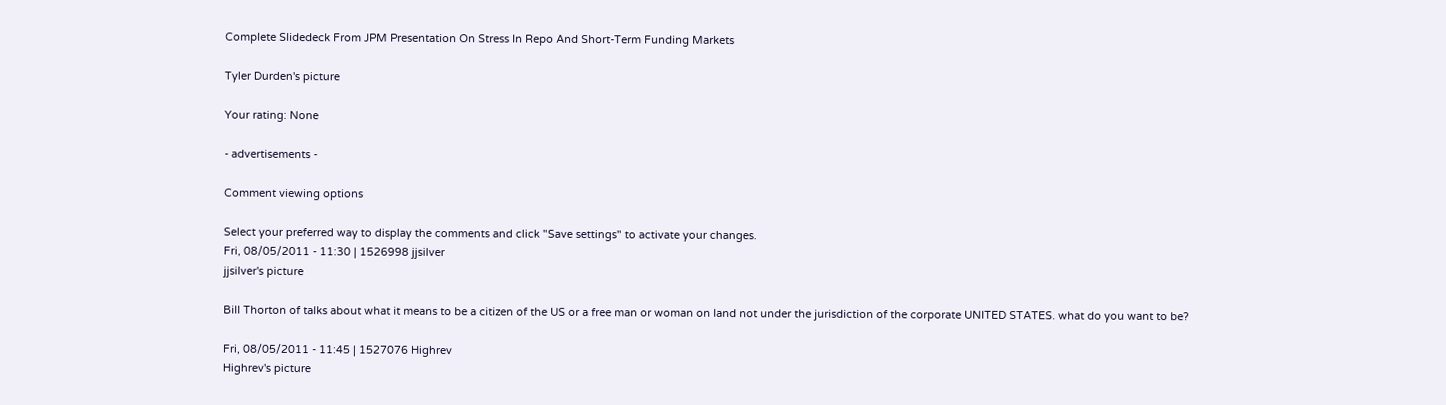Complete Slidedeck From JPM Presentation On Stress In Repo And Short-Term Funding Markets

Tyler Durden's picture

Your rating: None

- advertisements -

Comment viewing options

Select your preferred way to display the comments and click "Save settings" to activate your changes.
Fri, 08/05/2011 - 11:30 | 1526998 jjsilver
jjsilver's picture

Bill Thorton of talks about what it means to be a citizen of the US or a free man or woman on land not under the jurisdiction of the corporate UNITED STATES. what do you want to be?

Fri, 08/05/2011 - 11:45 | 1527076 Highrev
Highrev's picture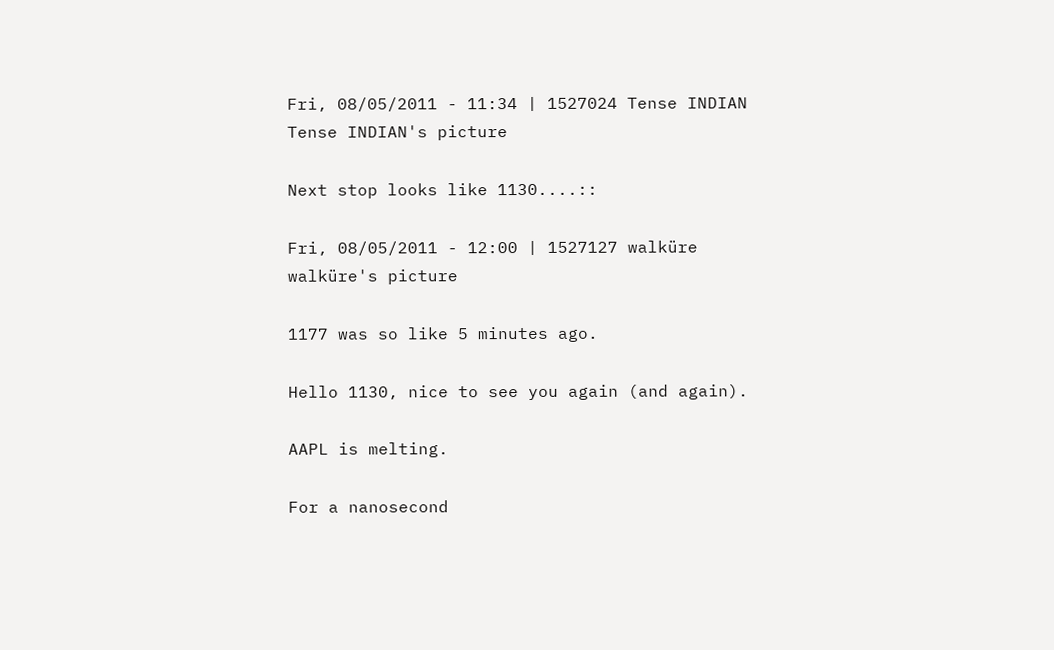Fri, 08/05/2011 - 11:34 | 1527024 Tense INDIAN
Tense INDIAN's picture

Next stop looks like 1130....::

Fri, 08/05/2011 - 12:00 | 1527127 walküre
walküre's picture

1177 was so like 5 minutes ago.

Hello 1130, nice to see you again (and again).

AAPL is melting.

For a nanosecond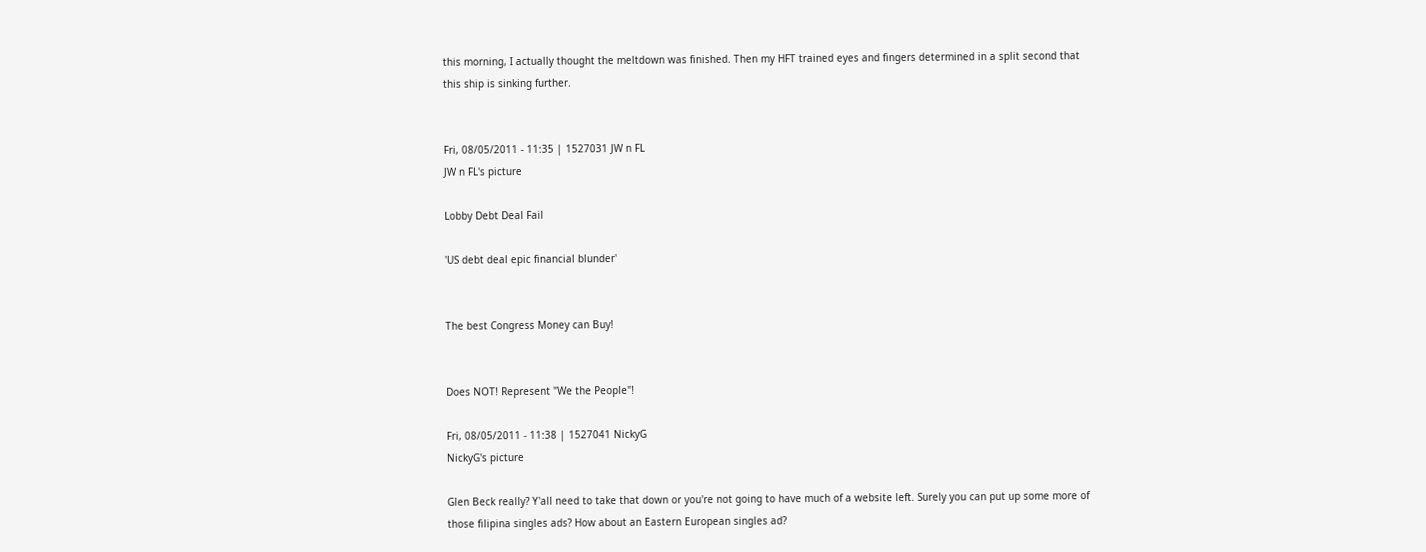this morning, I actually thought the meltdown was finished. Then my HFT trained eyes and fingers determined in a split second that this ship is sinking further.


Fri, 08/05/2011 - 11:35 | 1527031 JW n FL
JW n FL's picture

Lobby Debt Deal Fail

'US debt deal epic financial blunder'


The best Congress Money can Buy!


Does NOT! Represent "We the People"!

Fri, 08/05/2011 - 11:38 | 1527041 NickyG
NickyG's picture

Glen Beck really? Y'all need to take that down or you're not going to have much of a website left. Surely you can put up some more of those filipina singles ads? How about an Eastern European singles ad?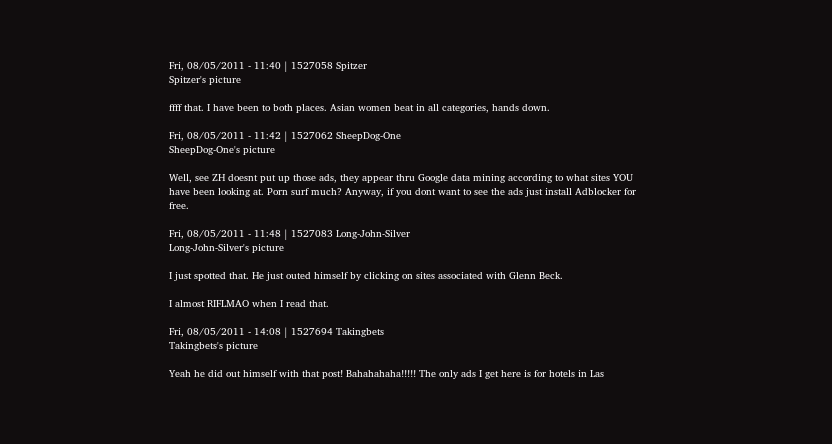Fri, 08/05/2011 - 11:40 | 1527058 Spitzer
Spitzer's picture

ffff that. I have been to both places. Asian women beat in all categories, hands down.

Fri, 08/05/2011 - 11:42 | 1527062 SheepDog-One
SheepDog-One's picture

Well, see ZH doesnt put up those ads, they appear thru Google data mining according to what sites YOU have been looking at. Porn surf much? Anyway, if you dont want to see the ads just install Adblocker for free.

Fri, 08/05/2011 - 11:48 | 1527083 Long-John-Silver
Long-John-Silver's picture

I just spotted that. He just outed himself by clicking on sites associated with Glenn Beck.

I almost RIFLMAO when I read that.

Fri, 08/05/2011 - 14:08 | 1527694 Takingbets
Takingbets's picture

Yeah he did out himself with that post! Bahahahaha!!!!! The only ads I get here is for hotels in Las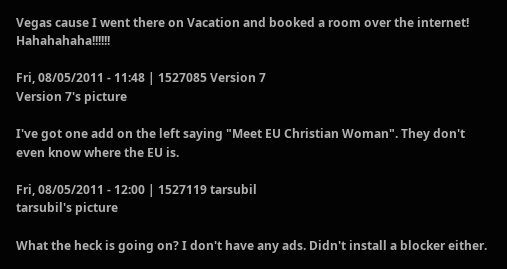Vegas cause I went there on Vacation and booked a room over the internet! Hahahahaha!!!!!!

Fri, 08/05/2011 - 11:48 | 1527085 Version 7
Version 7's picture

I've got one add on the left saying "Meet EU Christian Woman". They don't even know where the EU is.

Fri, 08/05/2011 - 12:00 | 1527119 tarsubil
tarsubil's picture

What the heck is going on? I don't have any ads. Didn't install a blocker either.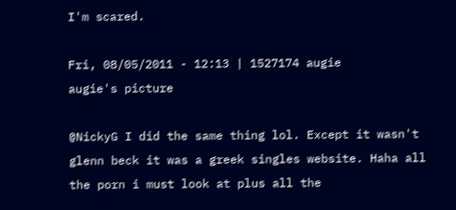I'm scared.

Fri, 08/05/2011 - 12:13 | 1527174 augie
augie's picture

@NickyG I did the same thing lol. Except it wasn't glenn beck it was a greek singles website. Haha all the porn i must look at plus all the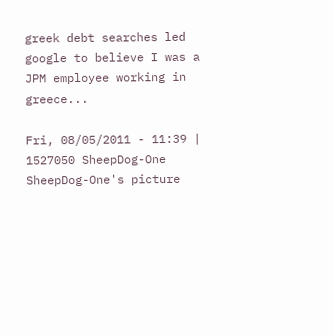greek debt searches led google to believe I was a JPM employee working in greece...

Fri, 08/05/2011 - 11:39 | 1527050 SheepDog-One
SheepDog-One's picture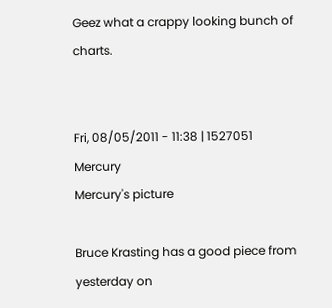Geez what a crappy looking bunch of charts.


Fri, 08/05/2011 - 11:38 | 1527051 Mercury
Mercury's picture

Bruce Krasting has a good piece from yesterday on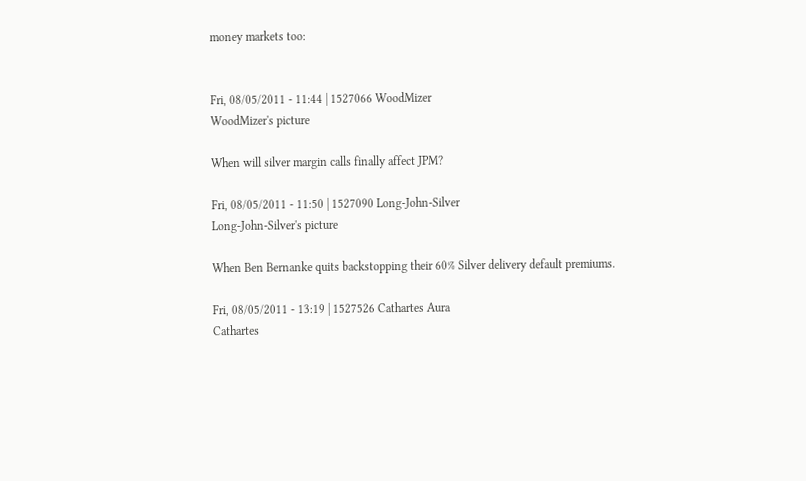money markets too:


Fri, 08/05/2011 - 11:44 | 1527066 WoodMizer
WoodMizer's picture

When will silver margin calls finally affect JPM?

Fri, 08/05/2011 - 11:50 | 1527090 Long-John-Silver
Long-John-Silver's picture

When Ben Bernanke quits backstopping their 60% Silver delivery default premiums.

Fri, 08/05/2011 - 13:19 | 1527526 Cathartes Aura
Cathartes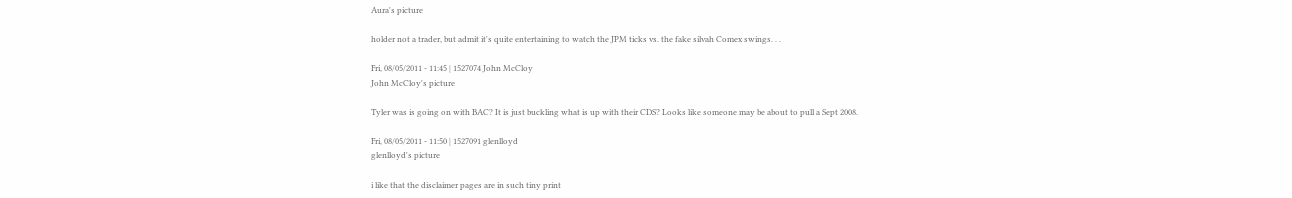Aura's picture

holder not a trader, but admit it's quite entertaining to watch the JPM ticks vs. the fake silvah Comex swings. . .

Fri, 08/05/2011 - 11:45 | 1527074 John McCloy
John McCloy's picture

Tyler was is going on with BAC? It is just buckling what is up with their CDS? Looks like someone may be about to pull a Sept 2008.

Fri, 08/05/2011 - 11:50 | 1527091 glenlloyd
glenlloyd's picture

i like that the disclaimer pages are in such tiny print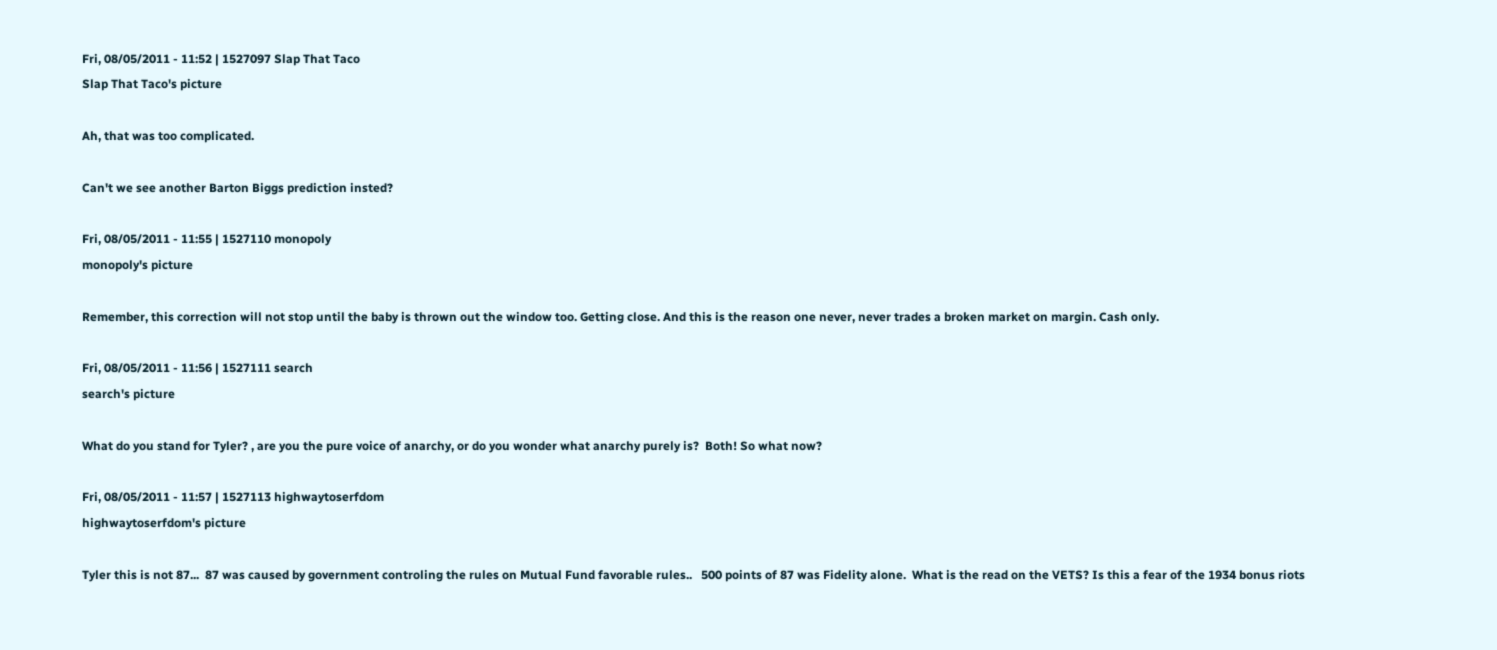Fri, 08/05/2011 - 11:52 | 1527097 Slap That Taco
Slap That Taco's picture

Ah, that was too complicated.

Can't we see another Barton Biggs prediction insted?

Fri, 08/05/2011 - 11:55 | 1527110 monopoly
monopoly's picture

Remember, this correction will not stop until the baby is thrown out the window too. Getting close. And this is the reason one never, never trades a broken market on margin. Cash only.

Fri, 08/05/2011 - 11:56 | 1527111 search
search's picture

What do you stand for Tyler? , are you the pure voice of anarchy, or do you wonder what anarchy purely is?  Both! So what now?

Fri, 08/05/2011 - 11:57 | 1527113 highwaytoserfdom
highwaytoserfdom's picture

Tyler this is not 87...  87 was caused by government controling the rules on Mutual Fund favorable rules..   500 points of 87 was Fidelity alone.  What is the read on the VETS? Is this a fear of the 1934 bonus riots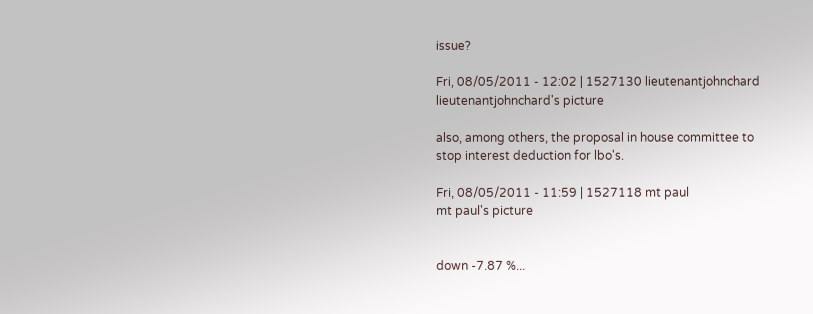issue?

Fri, 08/05/2011 - 12:02 | 1527130 lieutenantjohnchard
lieutenantjohnchard's picture

also, among others, the proposal in house committee to stop interest deduction for lbo's.

Fri, 08/05/2011 - 11:59 | 1527118 mt paul
mt paul's picture


down -7.87 %...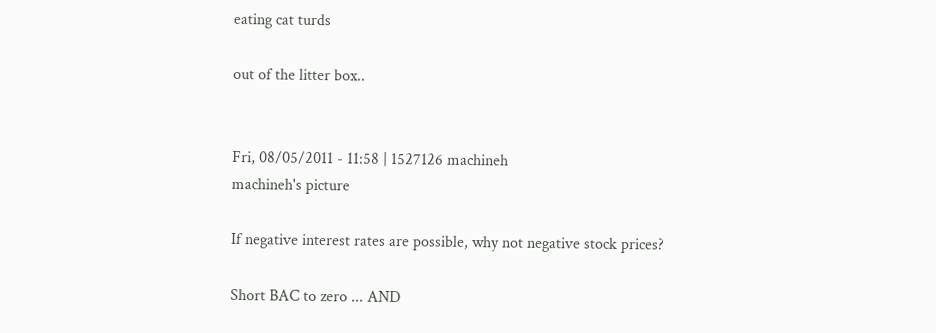eating cat turds

out of the litter box..


Fri, 08/05/2011 - 11:58 | 1527126 machineh
machineh's picture

If negative interest rates are possible, why not negative stock prices?

Short BAC to zero ... AND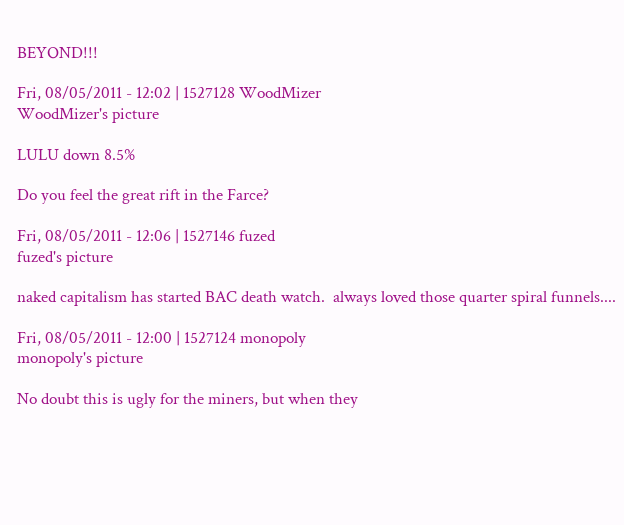BEYOND!!!

Fri, 08/05/2011 - 12:02 | 1527128 WoodMizer
WoodMizer's picture

LULU down 8.5%

Do you feel the great rift in the Farce?

Fri, 08/05/2011 - 12:06 | 1527146 fuzed
fuzed's picture

naked capitalism has started BAC death watch.  always loved those quarter spiral funnels....

Fri, 08/05/2011 - 12:00 | 1527124 monopoly
monopoly's picture

No doubt this is ugly for the miners, but when they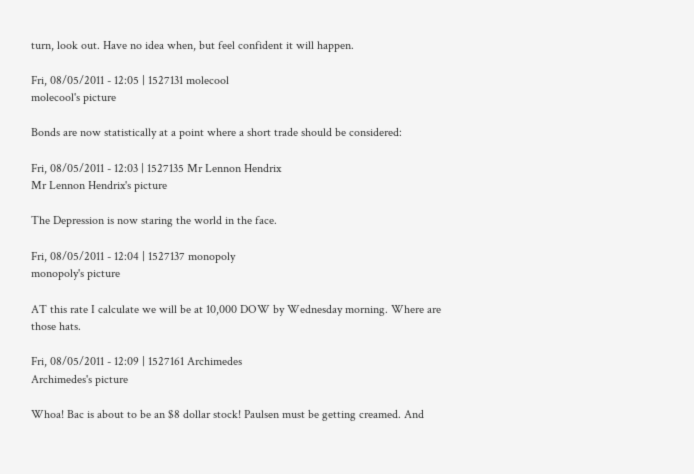turn, look out. Have no idea when, but feel confident it will happen.

Fri, 08/05/2011 - 12:05 | 1527131 molecool
molecool's picture

Bonds are now statistically at a point where a short trade should be considered:

Fri, 08/05/2011 - 12:03 | 1527135 Mr Lennon Hendrix
Mr Lennon Hendrix's picture

The Depression is now staring the world in the face.

Fri, 08/05/2011 - 12:04 | 1527137 monopoly
monopoly's picture

AT this rate I calculate we will be at 10,000 DOW by Wednesday morning. Where are those hats.

Fri, 08/05/2011 - 12:09 | 1527161 Archimedes
Archimedes's picture

Whoa! Bac is about to be an $8 dollar stock! Paulsen must be getting creamed. And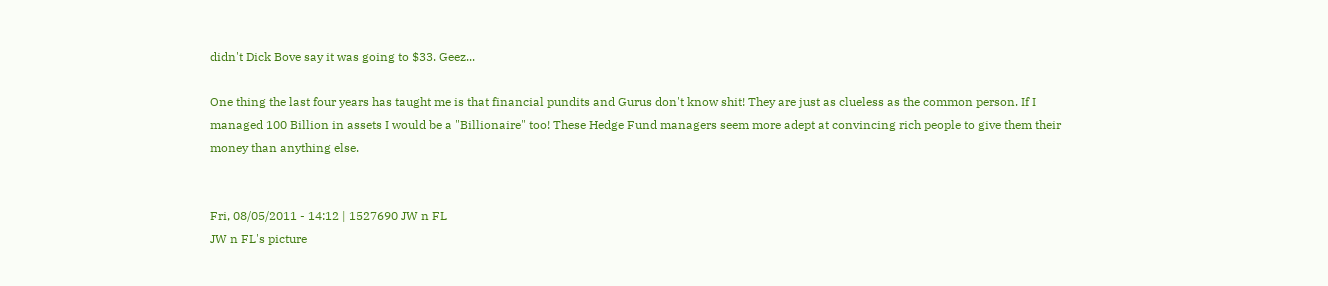didn't Dick Bove say it was going to $33. Geez...

One thing the last four years has taught me is that financial pundits and Gurus don't know shit! They are just as clueless as the common person. If I managed 100 Billion in assets I would be a "Billionaire" too! These Hedge Fund managers seem more adept at convincing rich people to give them their money than anything else.


Fri, 08/05/2011 - 14:12 | 1527690 JW n FL
JW n FL's picture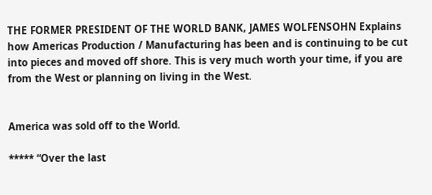THE FORMER PRESIDENT OF THE WORLD BANK, JAMES WOLFENSOHN Explains how Americas Production / Manufacturing has been and is continuing to be cut into pieces and moved off shore. This is very much worth your time, if you are from the West or planning on living in the West.


America was sold off to the World.

***** “Over the last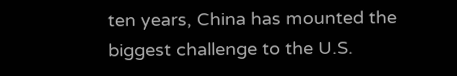ten years, China has mounted the biggest challenge to the U.S.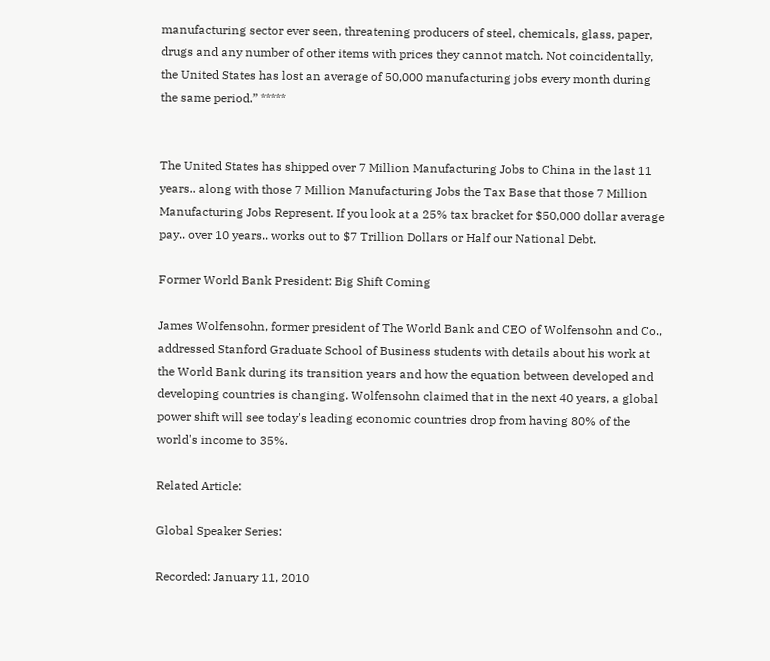manufacturing sector ever seen, threatening producers of steel, chemicals, glass, paper, drugs and any number of other items with prices they cannot match. Not coincidentally, the United States has lost an average of 50,000 manufacturing jobs every month during the same period.” *****


The United States has shipped over 7 Million Manufacturing Jobs to China in the last 11 years.. along with those 7 Million Manufacturing Jobs the Tax Base that those 7 Million Manufacturing Jobs Represent. If you look at a 25% tax bracket for $50,000 dollar average pay.. over 10 years.. works out to $7 Trillion Dollars or Half our National Debt.

Former World Bank President: Big Shift Coming

James Wolfensohn, former president of The World Bank and CEO of Wolfensohn and Co., addressed Stanford Graduate School of Business students with details about his work at the World Bank during its transition years and how the equation between developed and developing countries is changing. Wolfensohn claimed that in the next 40 years, a global power shift will see today's leading economic countries drop from having 80% of the world's income to 35%.

Related Article:

Global Speaker Series:

Recorded: January 11, 2010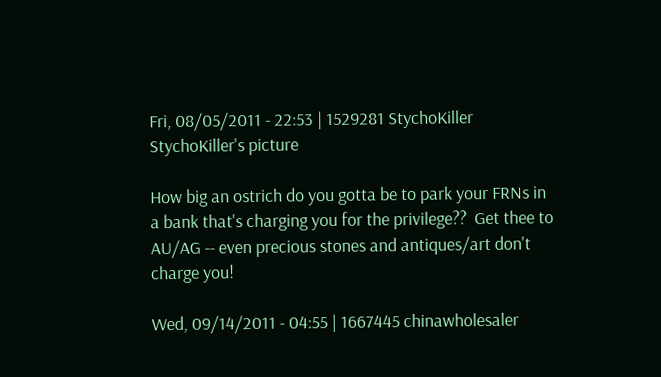Fri, 08/05/2011 - 22:53 | 1529281 StychoKiller
StychoKiller's picture

How big an ostrich do you gotta be to park your FRNs in a bank that's charging you for the privilege??  Get thee to AU/AG -- even precious stones and antiques/art don't charge you!

Wed, 09/14/2011 - 04:55 | 1667445 chinawholesaler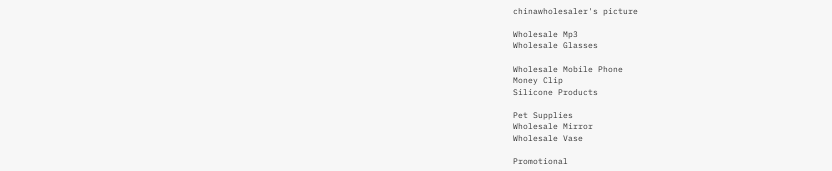chinawholesaler's picture

Wholesale Mp3
Wholesale Glasses

Wholesale Mobile Phone
Money Clip
Silicone Products

Pet Supplies
Wholesale Mirror
Wholesale Vase

Promotional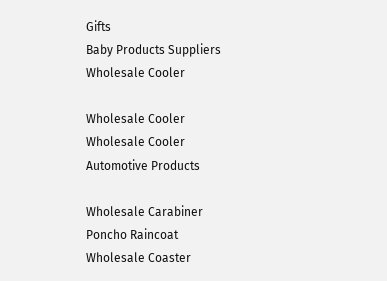Gifts
Baby Products Suppliers
Wholesale Cooler

Wholesale Cooler
Wholesale Cooler
Automotive Products

Wholesale Carabiner
Poncho Raincoat
Wholesale Coaster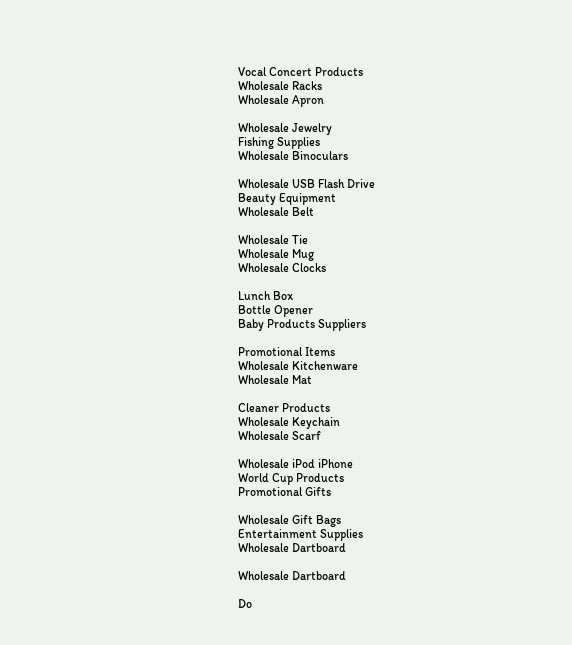Vocal Concert Products
Wholesale Racks
Wholesale Apron

Wholesale Jewelry
Fishing Supplies
Wholesale Binoculars

Wholesale USB Flash Drive
Beauty Equipment
Wholesale Belt

Wholesale Tie
Wholesale Mug
Wholesale Clocks

Lunch Box
Bottle Opener
Baby Products Suppliers

Promotional Items
Wholesale Kitchenware
Wholesale Mat

Cleaner Products
Wholesale Keychain
Wholesale Scarf

Wholesale iPod iPhone
World Cup Products
Promotional Gifts

Wholesale Gift Bags
Entertainment Supplies
Wholesale Dartboard

Wholesale Dartboard

Do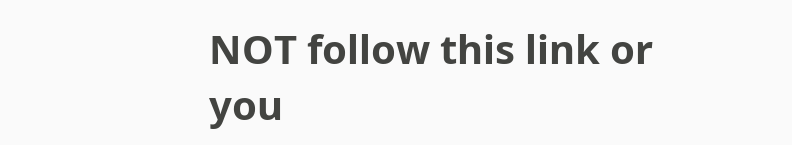NOT follow this link or you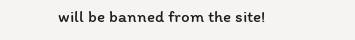will be banned from the site!